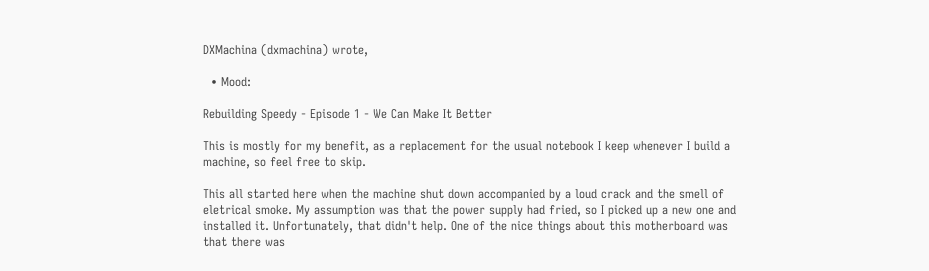DXMachina (dxmachina) wrote,

  • Mood:

Rebuilding Speedy - Episode 1 - We Can Make It Better

This is mostly for my benefit, as a replacement for the usual notebook I keep whenever I build a machine, so feel free to skip.

This all started here when the machine shut down accompanied by a loud crack and the smell of eletrical smoke. My assumption was that the power supply had fried, so I picked up a new one and installed it. Unfortunately, that didn't help. One of the nice things about this motherboard was that there was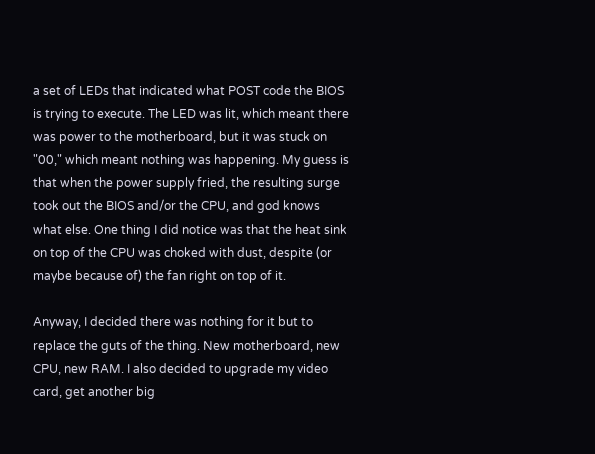a set of LEDs that indicated what POST code the BIOS is trying to execute. The LED was lit, which meant there was power to the motherboard, but it was stuck on "00," which meant nothing was happening. My guess is that when the power supply fried, the resulting surge took out the BIOS and/or the CPU, and god knows what else. One thing I did notice was that the heat sink on top of the CPU was choked with dust, despite (or maybe because of) the fan right on top of it.

Anyway, I decided there was nothing for it but to replace the guts of the thing. New motherboard, new CPU, new RAM. I also decided to upgrade my video card, get another big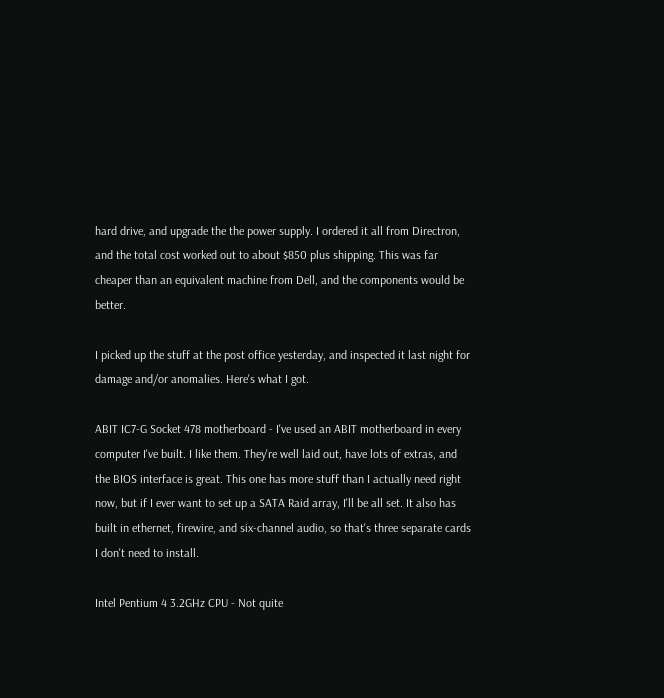hard drive, and upgrade the the power supply. I ordered it all from Directron, and the total cost worked out to about $850 plus shipping. This was far cheaper than an equivalent machine from Dell, and the components would be better.

I picked up the stuff at the post office yesterday, and inspected it last night for damage and/or anomalies. Here's what I got.

ABIT IC7-G Socket 478 motherboard - I've used an ABIT motherboard in every computer I've built. I like them. They're well laid out, have lots of extras, and the BIOS interface is great. This one has more stuff than I actually need right now, but if I ever want to set up a SATA Raid array, I'll be all set. It also has built in ethernet, firewire, and six-channel audio, so that's three separate cards I don't need to install.

Intel Pentium 4 3.2GHz CPU - Not quite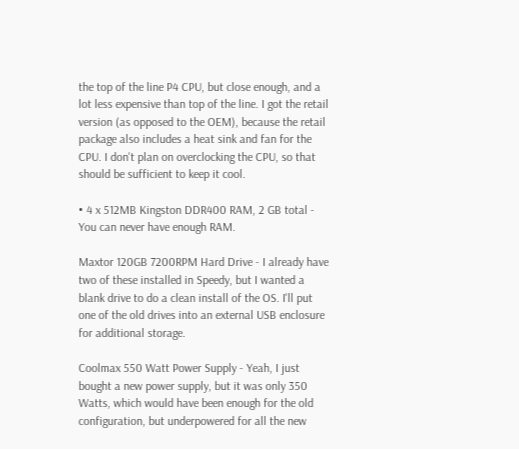the top of the line P4 CPU, but close enough, and a lot less expensive than top of the line. I got the retail version (as opposed to the OEM), because the retail package also includes a heat sink and fan for the CPU. I don't plan on overclocking the CPU, so that should be sufficient to keep it cool.

• 4 x 512MB Kingston DDR400 RAM, 2 GB total - You can never have enough RAM.

Maxtor 120GB 7200RPM Hard Drive - I already have two of these installed in Speedy, but I wanted a blank drive to do a clean install of the OS. I'll put one of the old drives into an external USB enclosure for additional storage.

Coolmax 550 Watt Power Supply - Yeah, I just bought a new power supply, but it was only 350 Watts, which would have been enough for the old configuration, but underpowered for all the new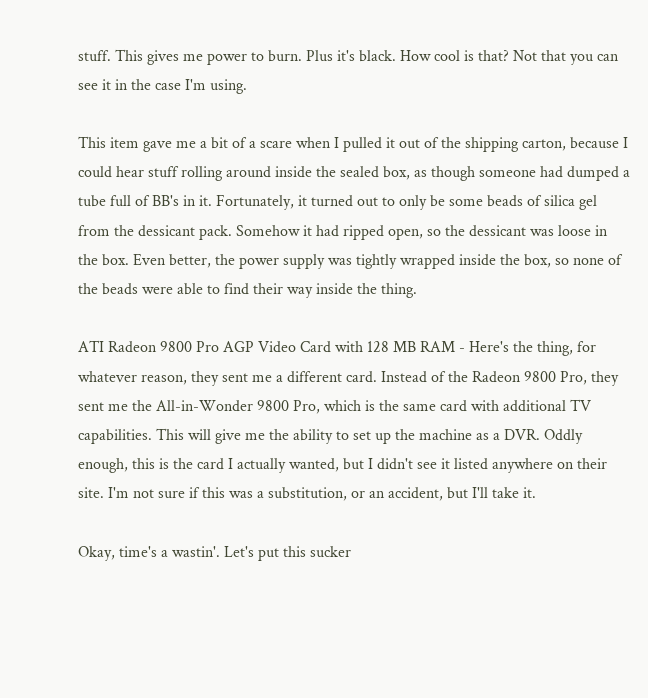stuff. This gives me power to burn. Plus it's black. How cool is that? Not that you can see it in the case I'm using.

This item gave me a bit of a scare when I pulled it out of the shipping carton, because I could hear stuff rolling around inside the sealed box, as though someone had dumped a tube full of BB's in it. Fortunately, it turned out to only be some beads of silica gel from the dessicant pack. Somehow it had ripped open, so the dessicant was loose in the box. Even better, the power supply was tightly wrapped inside the box, so none of the beads were able to find their way inside the thing.

ATI Radeon 9800 Pro AGP Video Card with 128 MB RAM - Here's the thing, for whatever reason, they sent me a different card. Instead of the Radeon 9800 Pro, they sent me the All-in-Wonder 9800 Pro, which is the same card with additional TV capabilities. This will give me the ability to set up the machine as a DVR. Oddly enough, this is the card I actually wanted, but I didn't see it listed anywhere on their site. I'm not sure if this was a substitution, or an accident, but I'll take it.

Okay, time's a wastin'. Let's put this sucker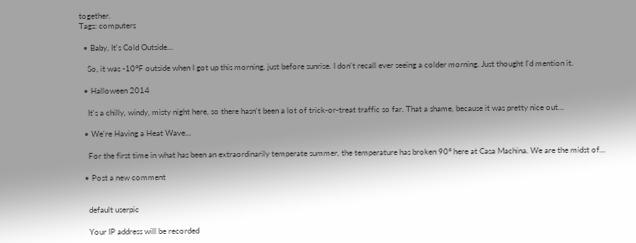together.
Tags: computers

  • Baby, It's Cold Outside...

    So, it was -10°F outside when I got up this morning, just before sunrise. I don't recall ever seeing a colder morning. Just thought I'd mention it.

  • Halloween 2014

    It's a chilly, windy, misty night here, so there hasn't been a lot of trick-or-treat traffic so far. That a shame, because it was pretty nice out…

  • We're Having a Heat Wave...

    For the first time in what has been an extraordinarily temperate summer, the temperature has broken 90° here at Casa Machina. We are the midst of…

  • Post a new comment


    default userpic

    Your IP address will be recorded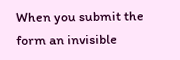When you submit the form an invisible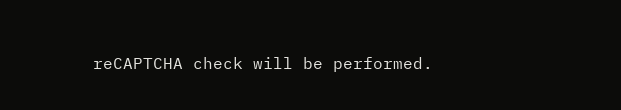reCAPTCHA check will be performed.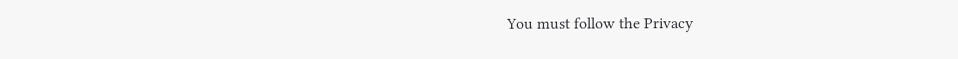You must follow the Privacy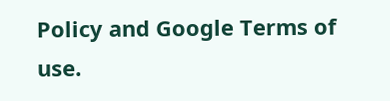Policy and Google Terms of use.